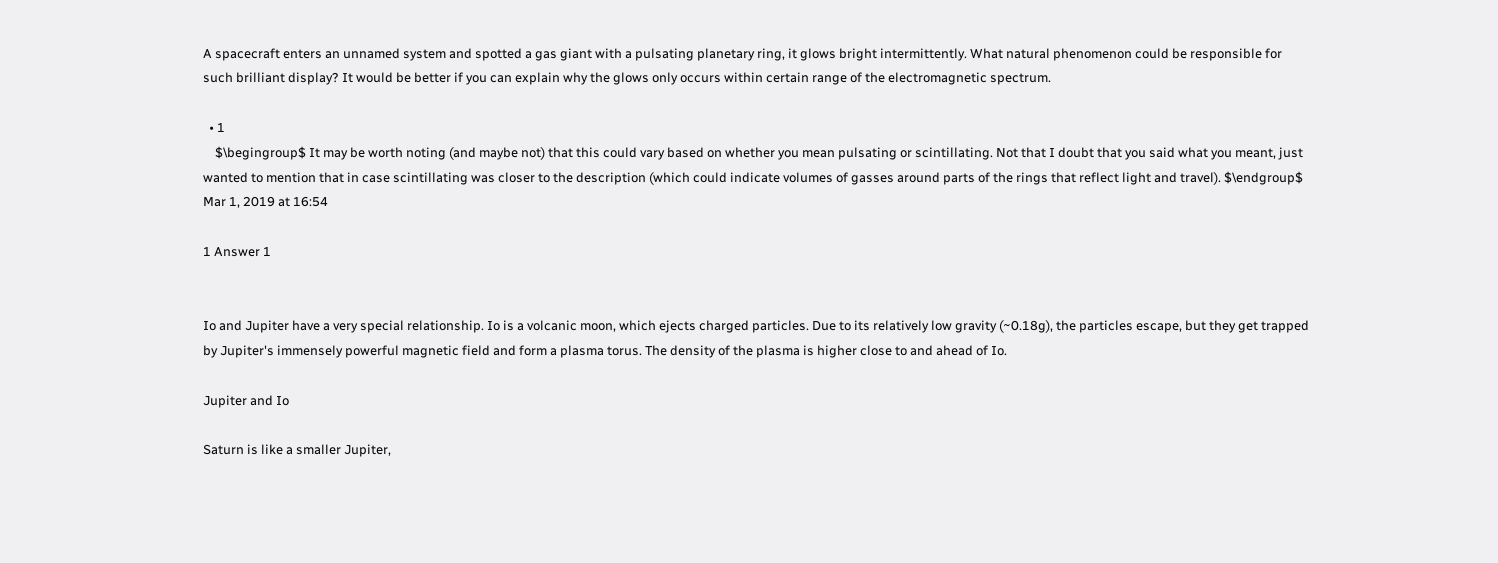A spacecraft enters an unnamed system and spotted a gas giant with a pulsating planetary ring, it glows bright intermittently. What natural phenomenon could be responsible for such brilliant display? It would be better if you can explain why the glows only occurs within certain range of the electromagnetic spectrum.

  • 1
    $\begingroup$ It may be worth noting (and maybe not) that this could vary based on whether you mean pulsating or scintillating. Not that I doubt that you said what you meant, just wanted to mention that in case scintillating was closer to the description (which could indicate volumes of gasses around parts of the rings that reflect light and travel). $\endgroup$ Mar 1, 2019 at 16:54

1 Answer 1


Io and Jupiter have a very special relationship. Io is a volcanic moon, which ejects charged particles. Due to its relatively low gravity (~0.18g), the particles escape, but they get trapped by Jupiter's immensely powerful magnetic field and form a plasma torus. The density of the plasma is higher close to and ahead of Io.

Jupiter and Io

Saturn is like a smaller Jupiter,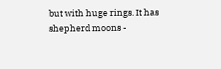but with huge rings. It has shepherd moons -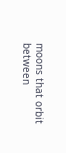moons that orbit between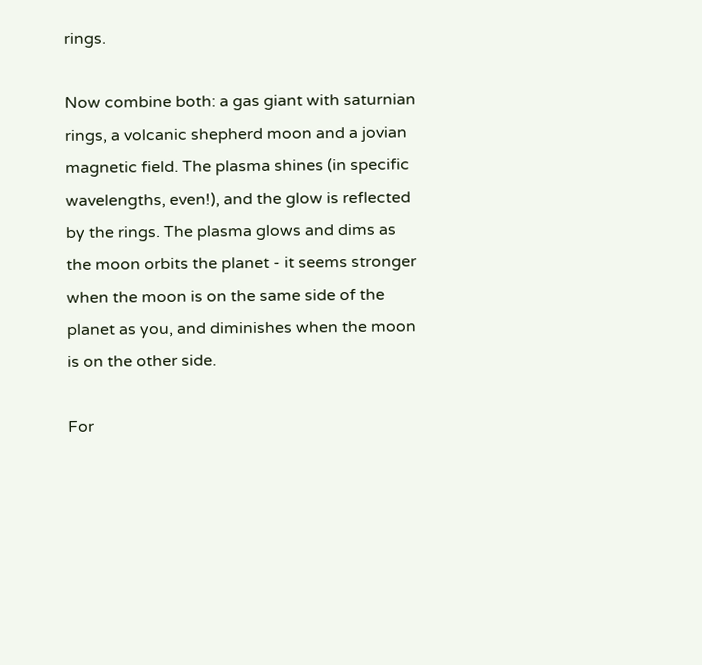rings.

Now combine both: a gas giant with saturnian rings, a volcanic shepherd moon and a jovian magnetic field. The plasma shines (in specific wavelengths, even!), and the glow is reflected by the rings. The plasma glows and dims as the moon orbits the planet - it seems stronger when the moon is on the same side of the planet as you, and diminishes when the moon is on the other side.

For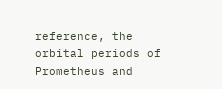reference, the orbital periods of Prometheus and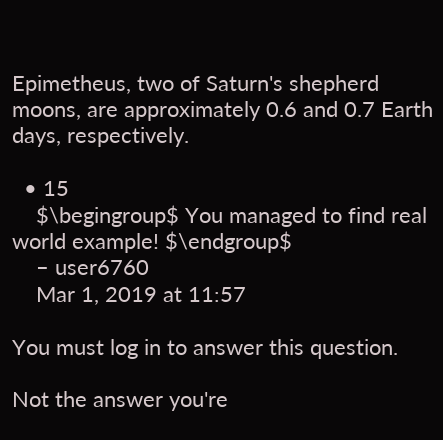Epimetheus, two of Saturn's shepherd moons, are approximately 0.6 and 0.7 Earth days, respectively.

  • 15
    $\begingroup$ You managed to find real world example! $\endgroup$
    – user6760
    Mar 1, 2019 at 11:57

You must log in to answer this question.

Not the answer you're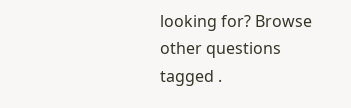looking for? Browse other questions tagged .